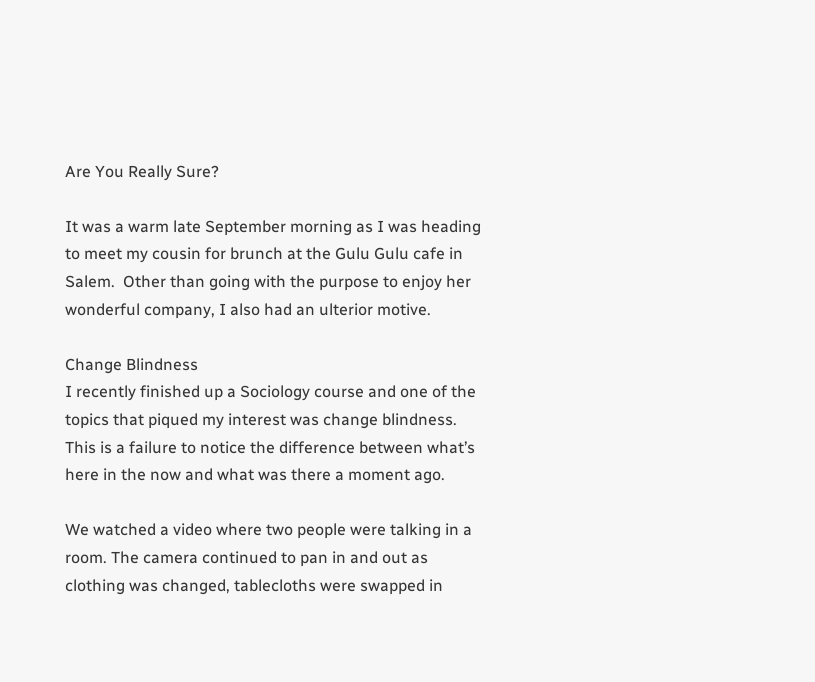Are You Really Sure?

It was a warm late September morning as I was heading to meet my cousin for brunch at the Gulu Gulu cafe in Salem.  Other than going with the purpose to enjoy her wonderful company, I also had an ulterior motive.

Change Blindness
I recently finished up a Sociology course and one of the topics that piqued my interest was change blindness. This is a failure to notice the difference between what’s here in the now and what was there a moment ago.

We watched a video where two people were talking in a room. The camera continued to pan in and out as clothing was changed, tablecloths were swapped in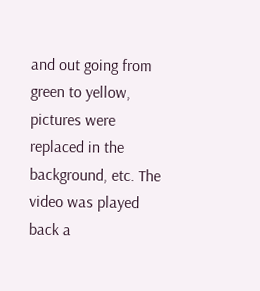and out going from green to yellow, pictures were replaced in the background, etc. The video was played back a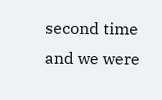second time and we were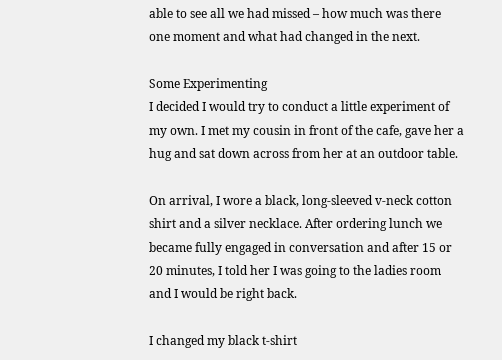able to see all we had missed – how much was there one moment and what had changed in the next.

Some Experimenting
I decided I would try to conduct a little experiment of my own. I met my cousin in front of the cafe, gave her a hug and sat down across from her at an outdoor table.

On arrival, I wore a black, long-sleeved v-neck cotton shirt and a silver necklace. After ordering lunch we became fully engaged in conversation and after 15 or 20 minutes, I told her I was going to the ladies room and I would be right back.

I changed my black t-shirt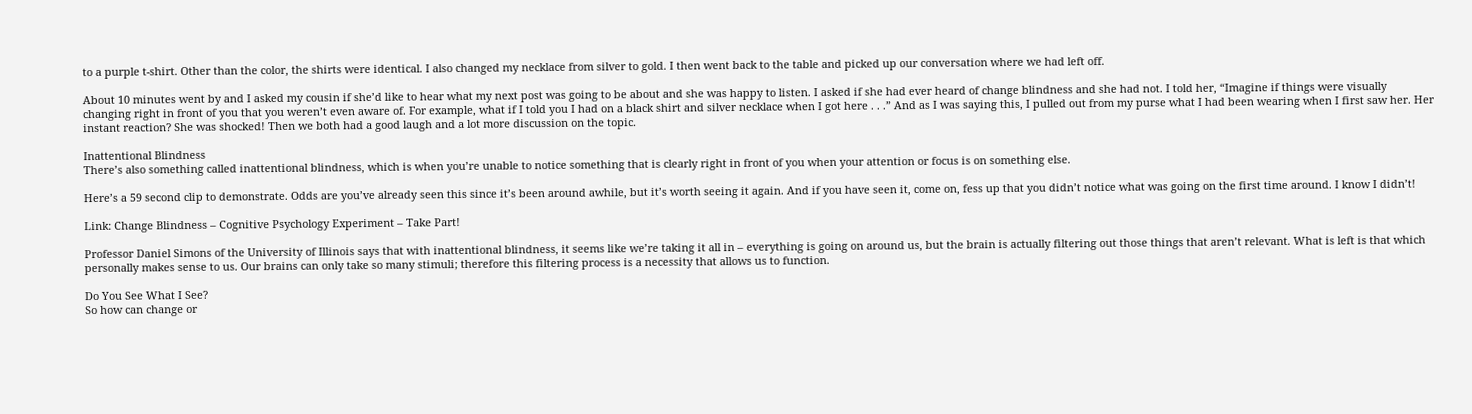to a purple t-shirt. Other than the color, the shirts were identical. I also changed my necklace from silver to gold. I then went back to the table and picked up our conversation where we had left off.

About 10 minutes went by and I asked my cousin if she’d like to hear what my next post was going to be about and she was happy to listen. I asked if she had ever heard of change blindness and she had not. I told her, “Imagine if things were visually changing right in front of you that you weren’t even aware of. For example, what if I told you I had on a black shirt and silver necklace when I got here . . .” And as I was saying this, I pulled out from my purse what I had been wearing when I first saw her. Her instant reaction? She was shocked! Then we both had a good laugh and a lot more discussion on the topic.

Inattentional Blindness
There’s also something called inattentional blindness, which is when you’re unable to notice something that is clearly right in front of you when your attention or focus is on something else.

Here’s a 59 second clip to demonstrate. Odds are you’ve already seen this since it’s been around awhile, but it’s worth seeing it again. And if you have seen it, come on, fess up that you didn’t notice what was going on the first time around. I know I didn’t!

Link: Change Blindness – Cognitive Psychology Experiment – Take Part!

Professor Daniel Simons of the University of Illinois says that with inattentional blindness, it seems like we’re taking it all in – everything is going on around us, but the brain is actually filtering out those things that aren’t relevant. What is left is that which personally makes sense to us. Our brains can only take so many stimuli; therefore this filtering process is a necessity that allows us to function.

Do You See What I See?
So how can change or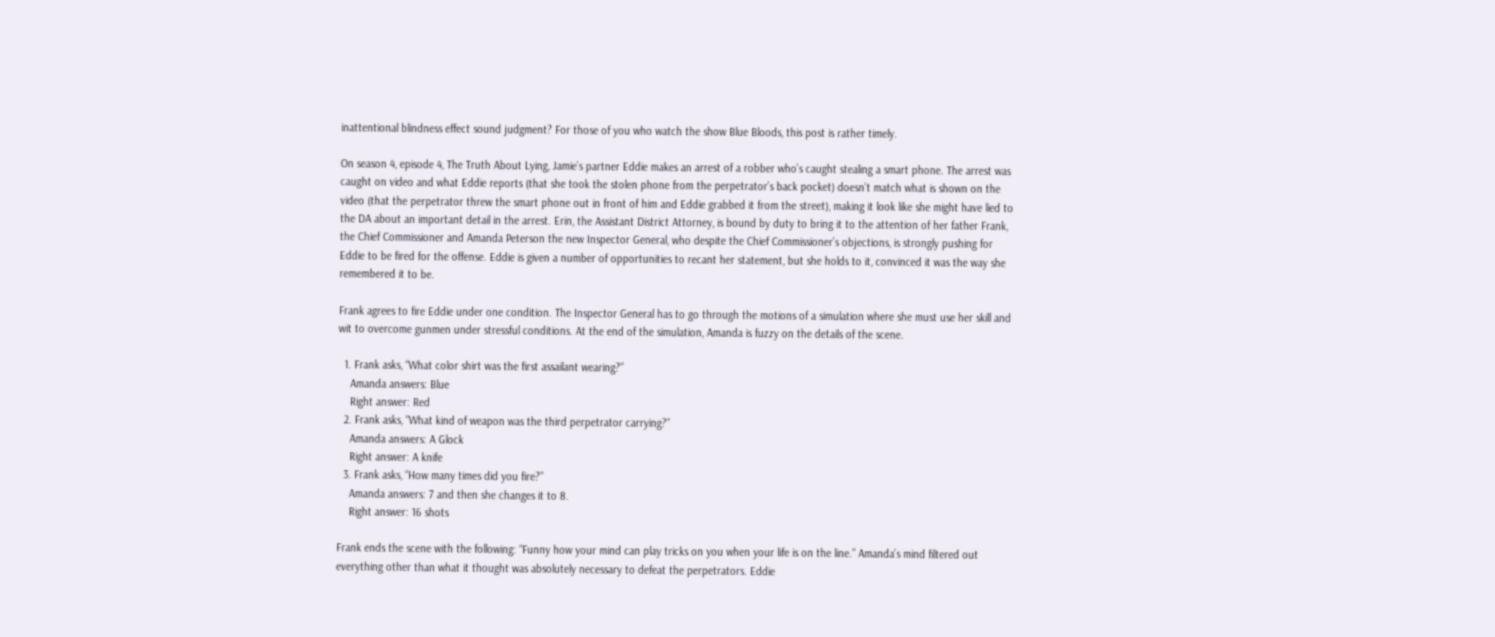inattentional blindness effect sound judgment? For those of you who watch the show Blue Bloods, this post is rather timely.

On season 4, episode 4, The Truth About Lying, Jamie’s partner Eddie makes an arrest of a robber who’s caught stealing a smart phone. The arrest was caught on video and what Eddie reports (that she took the stolen phone from the perpetrator’s back pocket) doesn’t match what is shown on the video (that the perpetrator threw the smart phone out in front of him and Eddie grabbed it from the street), making it look like she might have lied to the DA about an important detail in the arrest. Erin, the Assistant District Attorney, is bound by duty to bring it to the attention of her father Frank, the Chief Commissioner and Amanda Peterson the new Inspector General, who despite the Chief Commissioner’s objections, is strongly pushing for Eddie to be fired for the offense. Eddie is given a number of opportunities to recant her statement, but she holds to it, convinced it was the way she remembered it to be.

Frank agrees to fire Eddie under one condition. The Inspector General has to go through the motions of a simulation where she must use her skill and wit to overcome gunmen under stressful conditions. At the end of the simulation, Amanda is fuzzy on the details of the scene.

  1. Frank asks, “What color shirt was the first assailant wearing?”
    Amanda answers: Blue
    Right answer: Red
  2. Frank asks, “What kind of weapon was the third perpetrator carrying?”
    Amanda answers: A Glock
    Right answer: A knife
  3. Frank asks, “How many times did you fire?”
    Amanda answers: 7 and then she changes it to 8.
    Right answer: 16 shots

Frank ends the scene with the following: “Funny how your mind can play tricks on you when your life is on the line.” Amanda’s mind filtered out everything other than what it thought was absolutely necessary to defeat the perpetrators. Eddie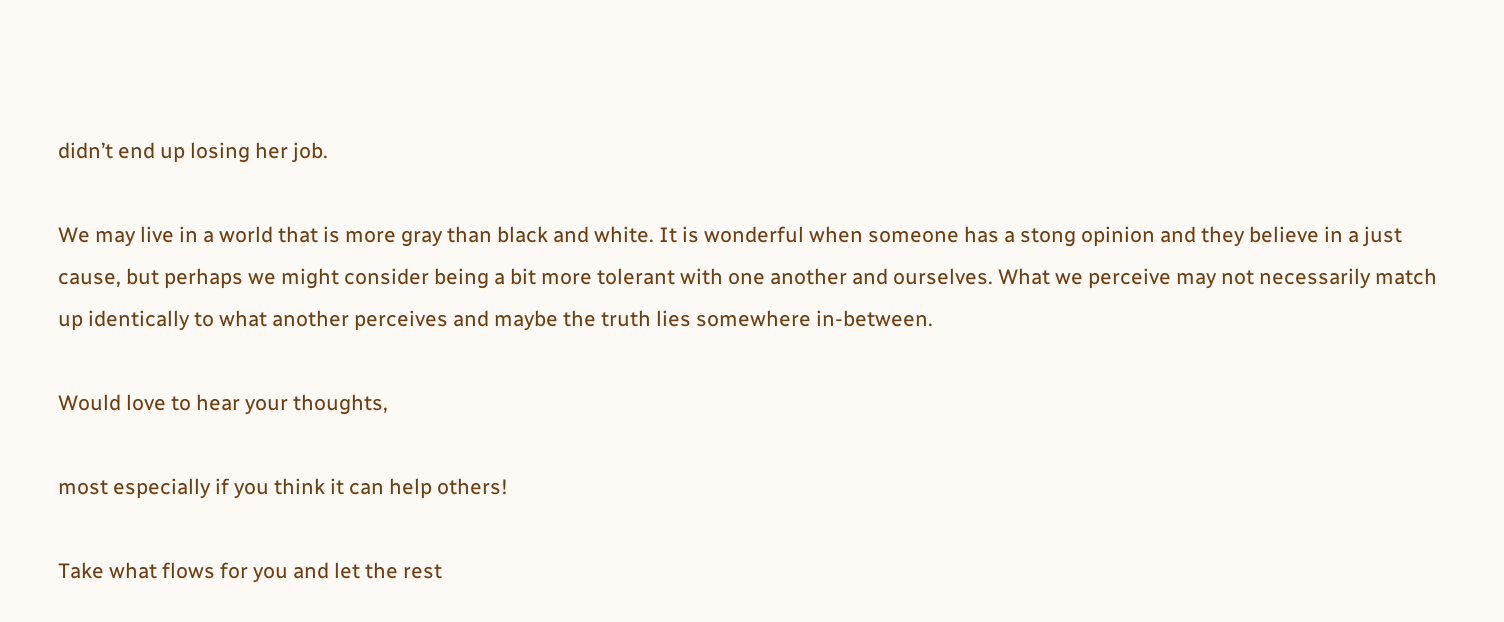didn’t end up losing her job.

We may live in a world that is more gray than black and white. It is wonderful when someone has a stong opinion and they believe in a just cause, but perhaps we might consider being a bit more tolerant with one another and ourselves. What we perceive may not necessarily match up identically to what another perceives and maybe the truth lies somewhere in-between.

Would love to hear your thoughts,

most especially if you think it can help others!

Take what flows for you and let the rest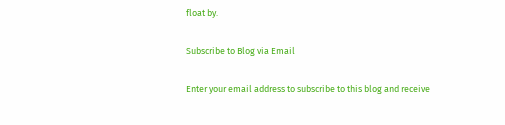float by.

Subscribe to Blog via Email

Enter your email address to subscribe to this blog and receive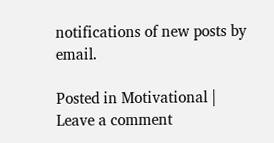notifications of new posts by email.

Posted in Motivational | Leave a comment